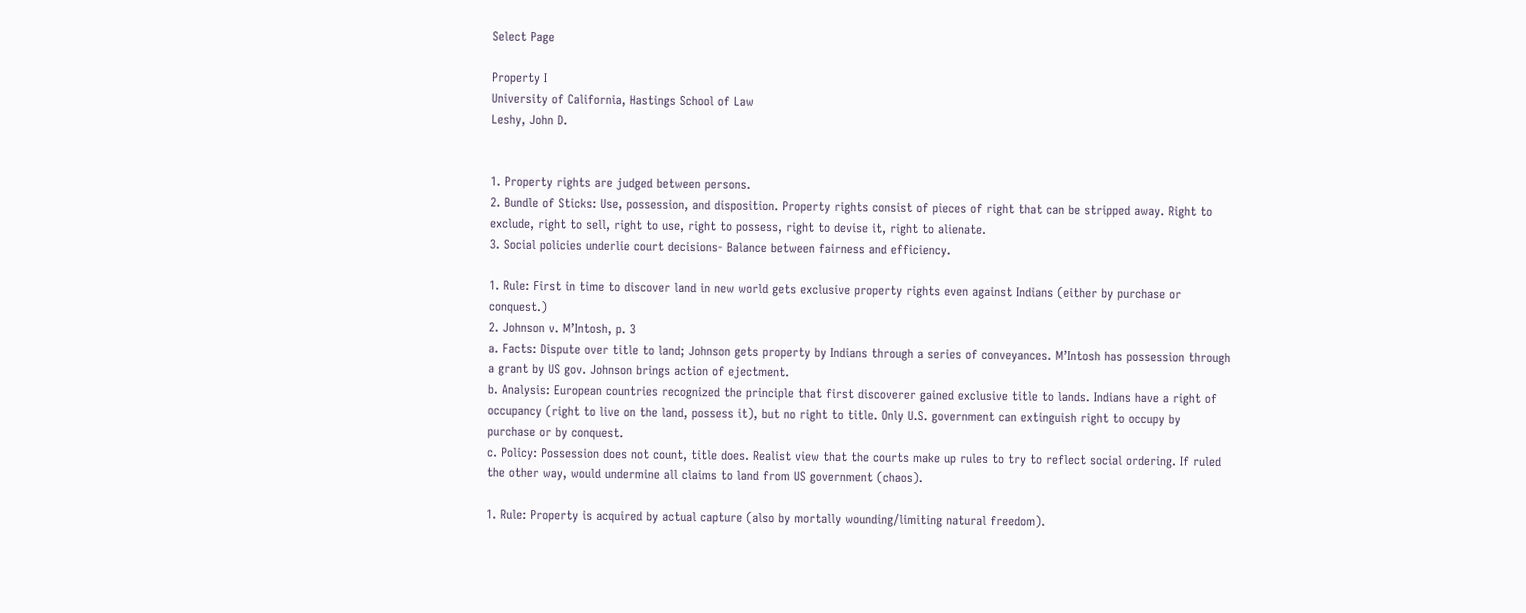Select Page

Property I
University of California, Hastings School of Law
Leshy, John D.


1. Property rights are judged between persons.
2. Bundle of Sticks: Use, possession, and disposition. Property rights consist of pieces of right that can be stripped away. Right to exclude, right to sell, right to use, right to possess, right to devise it, right to alienate.
3. Social policies underlie court decisions- Balance between fairness and efficiency.

1. Rule: First in time to discover land in new world gets exclusive property rights even against Indians (either by purchase or conquest.)
2. Johnson v. M’Intosh, p. 3
a. Facts: Dispute over title to land; Johnson gets property by Indians through a series of conveyances. M’Intosh has possession through a grant by US gov. Johnson brings action of ejectment.
b. Analysis: European countries recognized the principle that first discoverer gained exclusive title to lands. Indians have a right of occupancy (right to live on the land, possess it), but no right to title. Only U.S. government can extinguish right to occupy by purchase or by conquest.
c. Policy: Possession does not count, title does. Realist view that the courts make up rules to try to reflect social ordering. If ruled the other way, would undermine all claims to land from US government (chaos).

1. Rule: Property is acquired by actual capture (also by mortally wounding/limiting natural freedom).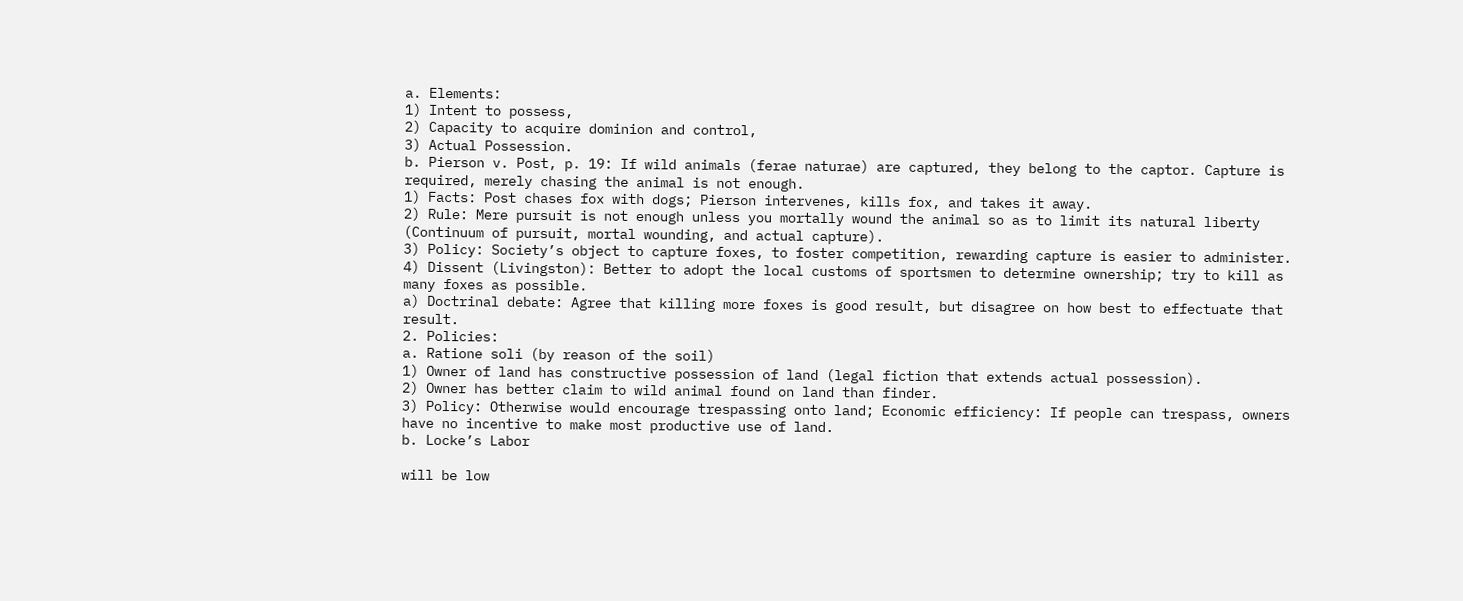a. Elements:
1) Intent to possess,
2) Capacity to acquire dominion and control,
3) Actual Possession.
b. Pierson v. Post, p. 19: If wild animals (ferae naturae) are captured, they belong to the captor. Capture is required, merely chasing the animal is not enough.
1) Facts: Post chases fox with dogs; Pierson intervenes, kills fox, and takes it away.
2) Rule: Mere pursuit is not enough unless you mortally wound the animal so as to limit its natural liberty (Continuum of pursuit, mortal wounding, and actual capture).
3) Policy: Society’s object to capture foxes, to foster competition, rewarding capture is easier to administer.
4) Dissent (Livingston): Better to adopt the local customs of sportsmen to determine ownership; try to kill as many foxes as possible.
a) Doctrinal debate: Agree that killing more foxes is good result, but disagree on how best to effectuate that result.
2. Policies:
a. Ratione soli (by reason of the soil)
1) Owner of land has constructive possession of land (legal fiction that extends actual possession).
2) Owner has better claim to wild animal found on land than finder.
3) Policy: Otherwise would encourage trespassing onto land; Economic efficiency: If people can trespass, owners have no incentive to make most productive use of land.
b. Locke’s Labor

will be low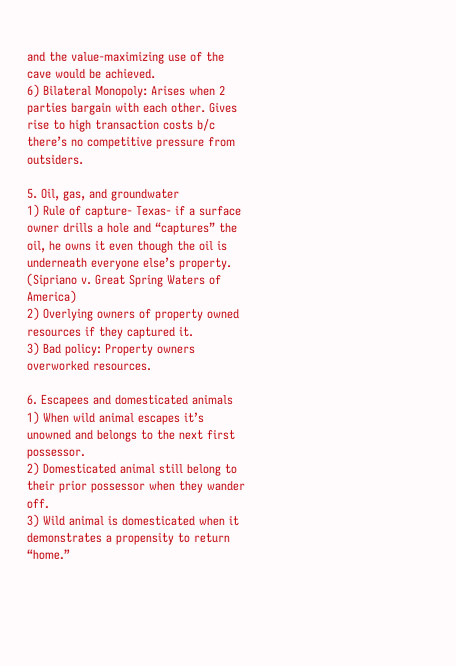and the value-maximizing use of the cave would be achieved.
6) Bilateral Monopoly: Arises when 2 parties bargain with each other. Gives rise to high transaction costs b/c there’s no competitive pressure from outsiders.

5. Oil, gas, and groundwater
1) Rule of capture- Texas- if a surface owner drills a hole and “captures” the oil, he owns it even though the oil is underneath everyone else’s property. (Sipriano v. Great Spring Waters of America)
2) Overlying owners of property owned resources if they captured it.
3) Bad policy: Property owners overworked resources.

6. Escapees and domesticated animals
1) When wild animal escapes it’s unowned and belongs to the next first possessor.
2) Domesticated animal still belong to their prior possessor when they wander off.
3) Wild animal is domesticated when it demonstrates a propensity to return “home.”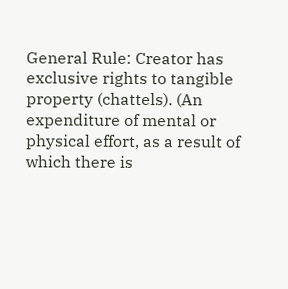General Rule: Creator has exclusive rights to tangible property (chattels). (An expenditure of mental or physical effort, as a result of which there is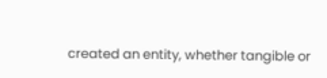created an entity, whether tangible or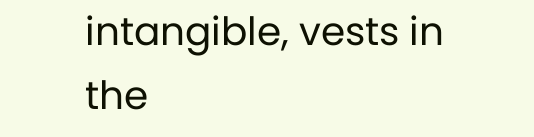intangible, vests in the